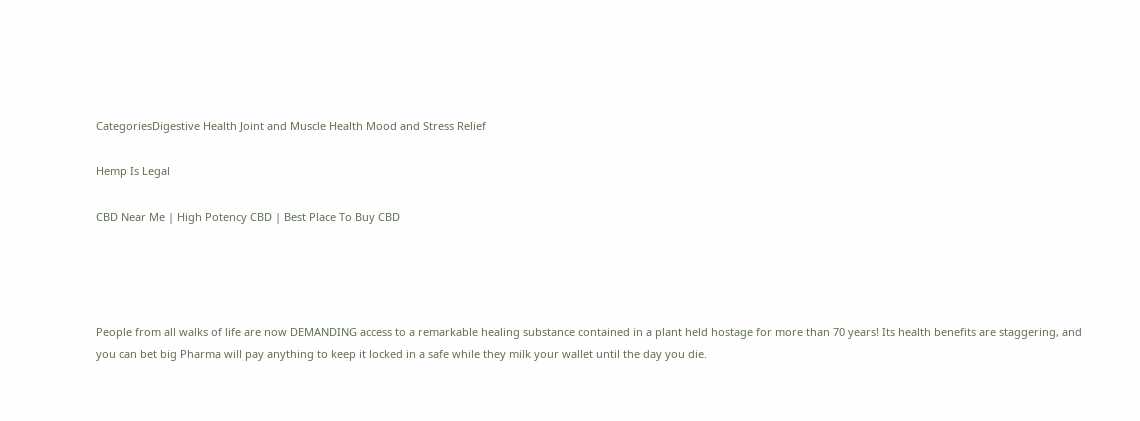CategoriesDigestive Health Joint and Muscle Health Mood and Stress Relief

Hemp Is Legal

CBD Near Me | High Potency CBD | Best Place To Buy CBD




People from all walks of life are now DEMANDING access to a remarkable healing substance contained in a plant held hostage for more than 70 years! Its health benefits are staggering, and you can bet big Pharma will pay anything to keep it locked in a safe while they milk your wallet until the day you die.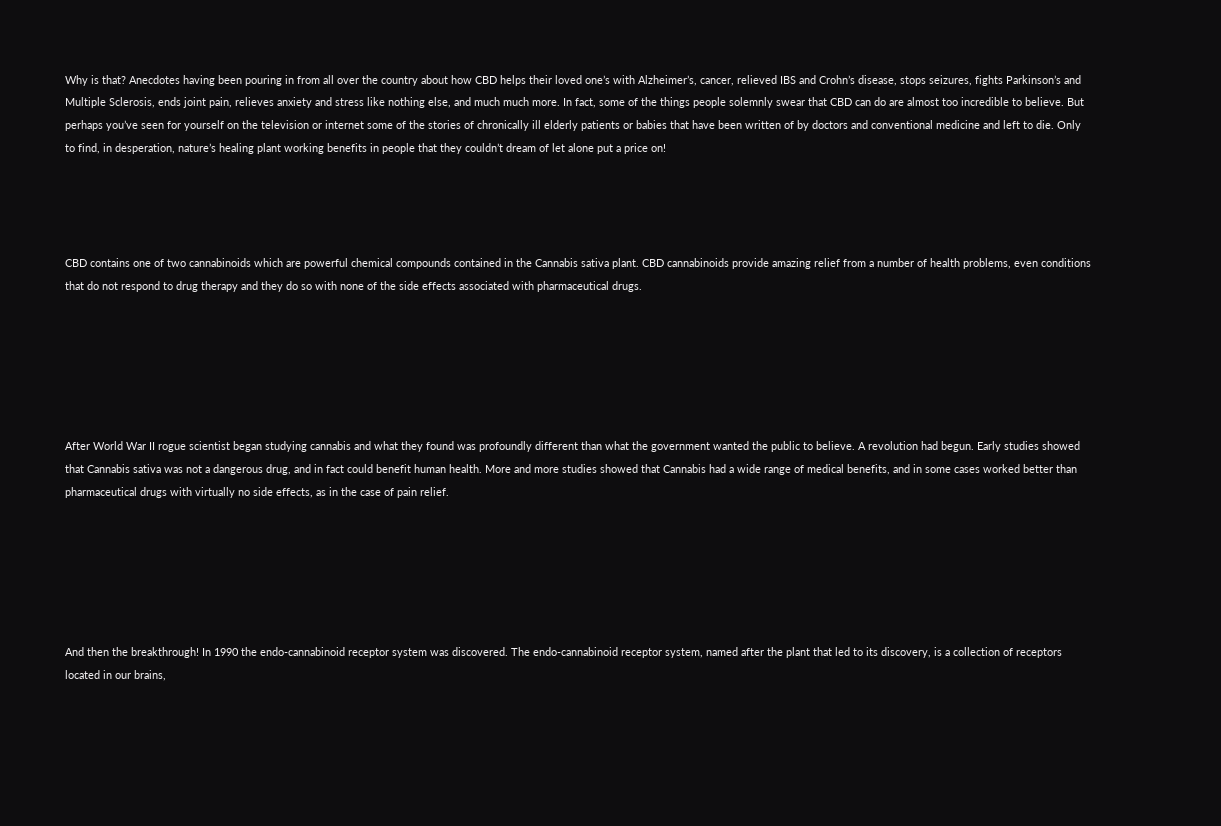Why is that? Anecdotes having been pouring in from all over the country about how CBD helps their loved one’s with Alzheimer’s, cancer, relieved IBS and Crohn’s disease, stops seizures, fights Parkinson’s and Multiple Sclerosis, ends joint pain, relieves anxiety and stress like nothing else, and much much more. In fact, some of the things people solemnly swear that CBD can do are almost too incredible to believe. But perhaps you’ve seen for yourself on the television or internet some of the stories of chronically ill elderly patients or babies that have been written of by doctors and conventional medicine and left to die. Only to find, in desperation, nature’s healing plant working benefits in people that they couldn’t dream of let alone put a price on!




CBD contains one of two cannabinoids which are powerful chemical compounds contained in the Cannabis sativa plant. CBD cannabinoids provide amazing relief from a number of health problems, even conditions that do not respond to drug therapy and they do so with none of the side effects associated with pharmaceutical drugs.






After World War II rogue scientist began studying cannabis and what they found was profoundly different than what the government wanted the public to believe. A revolution had begun. Early studies showed that Cannabis sativa was not a dangerous drug, and in fact could benefit human health. More and more studies showed that Cannabis had a wide range of medical benefits, and in some cases worked better than pharmaceutical drugs with virtually no side effects, as in the case of pain relief.






And then the breakthrough! In 1990 the endo-cannabinoid receptor system was discovered. The endo-cannabinoid receptor system, named after the plant that led to its discovery, is a collection of receptors located in our brains,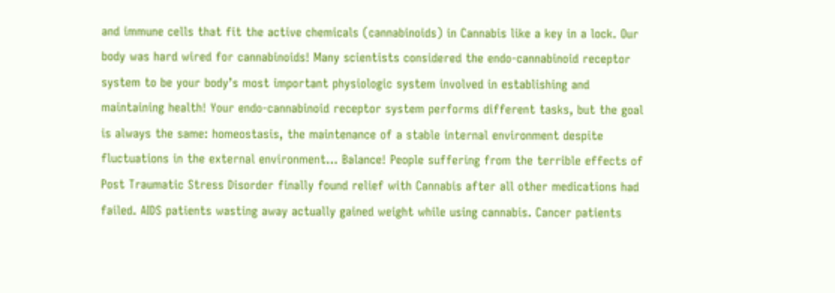and immune cells that fit the active chemicals (cannabinoids) in Cannabis like a key in a lock. Our body was hard wired for cannabinoids! Many scientists considered the endo-cannabinoid receptor system to be your body’s most important physiologic system involved in establishing and maintaining health! Your endo-cannabinoid receptor system performs different tasks, but the goal is always the same: homeostasis, the maintenance of a stable internal environment despite fluctuations in the external environment… Balance! People suffering from the terrible effects of Post Traumatic Stress Disorder finally found relief with Cannabis after all other medications had failed. AIDS patients wasting away actually gained weight while using cannabis. Cancer patients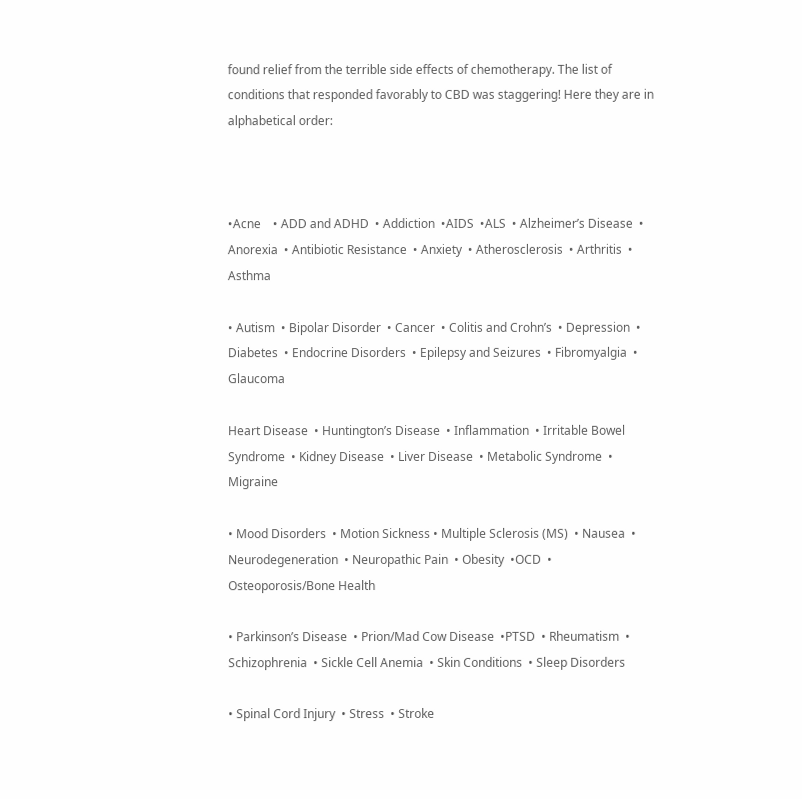found relief from the terrible side effects of chemotherapy. The list of conditions that responded favorably to CBD was staggering! Here they are in alphabetical order:



•Acne    • ADD and ADHD  • Addiction  •AIDS  •ALS  • Alzheimer’s Disease  • Anorexia  • Antibiotic Resistance  • Anxiety  • Atherosclerosis  • Arthritis  • Asthma

• Autism  • Bipolar Disorder  • Cancer  • Colitis and Crohn’s  • Depression  • Diabetes  • Endocrine Disorders  • Epilepsy and Seizures  • Fibromyalgia  • Glaucoma

Heart Disease  • Huntington’s Disease  • Inflammation  • Irritable Bowel Syndrome  • Kidney Disease  • Liver Disease  • Metabolic Syndrome  • Migraine

• Mood Disorders  • Motion Sickness • Multiple Sclerosis (MS)  • Nausea  • Neurodegeneration  • Neuropathic Pain  • Obesity  •OCD  • Osteoporosis/Bone Health

• Parkinson’s Disease  • Prion/Mad Cow Disease  •PTSD  • Rheumatism  • Schizophrenia  • Sickle Cell Anemia  • Skin Conditions  • Sleep Disorders

• Spinal Cord Injury  • Stress  • Stroke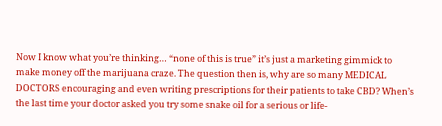Now I know what you’re thinking… “none of this is true” it’s just a marketing gimmick to make money off the marijuana craze. The question then is, why are so many MEDICAL DOCTORS encouraging and even writing prescriptions for their patients to take CBD? When’s the last time your doctor asked you try some snake oil for a serious or life-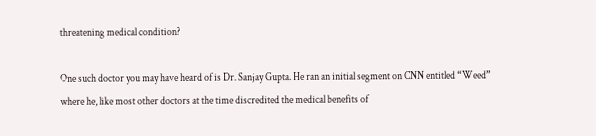threatening medical condition?

One such doctor you may have heard of is Dr. Sanjay Gupta. He ran an initial segment on CNN entitled “Weed” where he, like most other doctors at the time discredited the medical benefits of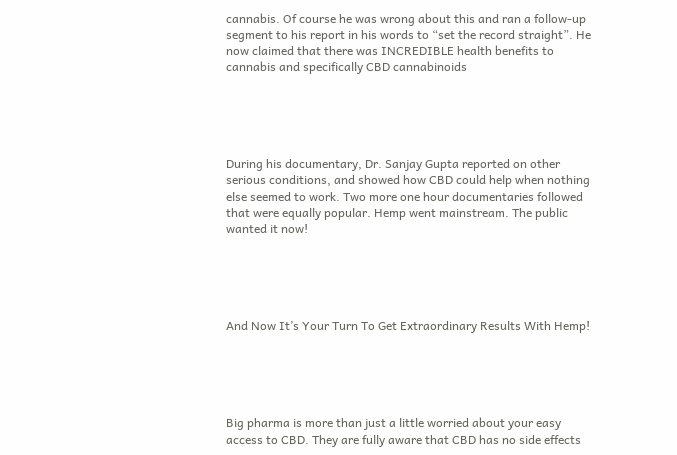cannabis. Of course he was wrong about this and ran a follow-up segment to his report in his words to “set the record straight”. He now claimed that there was INCREDIBLE health benefits to cannabis and specifically CBD cannabinoids





During his documentary, Dr. Sanjay Gupta reported on other serious conditions, and showed how CBD could help when nothing else seemed to work. Two more one hour documentaries followed that were equally popular. Hemp went mainstream. The public wanted it now!





And Now It’s Your Turn To Get Extraordinary Results With Hemp!





Big pharma is more than just a little worried about your easy access to CBD. They are fully aware that CBD has no side effects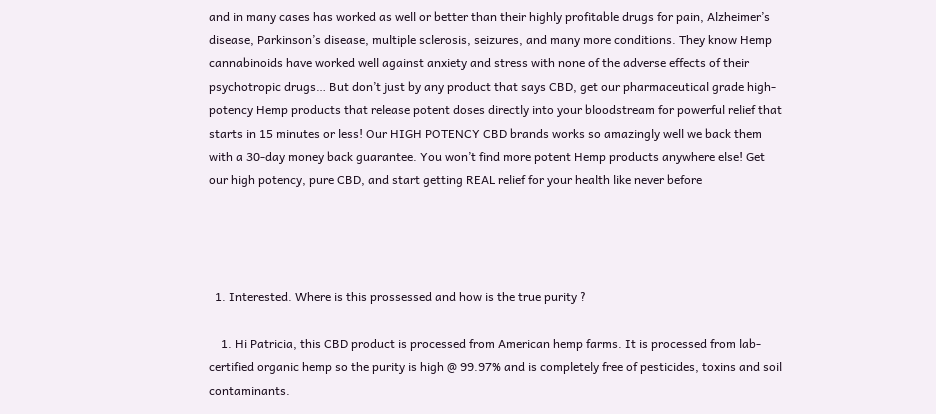and in many cases has worked as well or better than their highly profitable drugs for pain, Alzheimer’s disease, Parkinson’s disease, multiple sclerosis, seizures, and many more conditions. They know Hemp cannabinoids have worked well against anxiety and stress with none of the adverse effects of their psychotropic drugs… But don’t just by any product that says CBD, get our pharmaceutical grade high-potency Hemp products that release potent doses directly into your bloodstream for powerful relief that starts in 15 minutes or less! Our HIGH POTENCY CBD brands works so amazingly well we back them with a 30-day money back guarantee. You won’t find more potent Hemp products anywhere else! Get our high potency, pure CBD, and start getting REAL relief for your health like never before




  1. Interested. Where is this prossessed and how is the true purity ?

    1. Hi Patricia, this CBD product is processed from American hemp farms. It is processed from lab-certified organic hemp so the purity is high @ 99.97% and is completely free of pesticides, toxins and soil contaminants.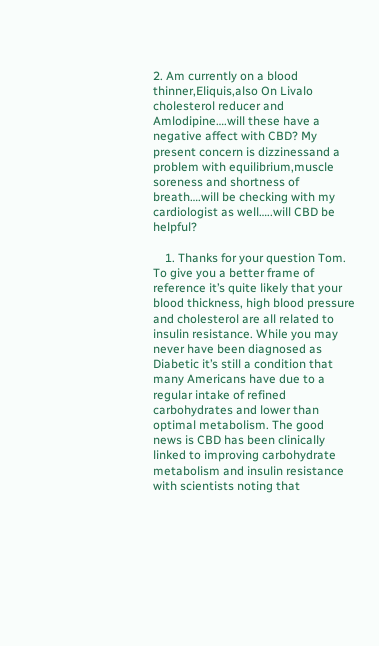2. Am currently on a blood thinner,Eliquis,also On Livalo cholesterol reducer and Amlodipine….will these have a negative affect with CBD? My present concern is dizzinessand a problem with equilibrium,muscle soreness and shortness of breath….will be checking with my cardiologist as well…..will CBD be helpful?

    1. Thanks for your question Tom. To give you a better frame of reference it’s quite likely that your blood thickness, high blood pressure and cholesterol are all related to insulin resistance. While you may never have been diagnosed as Diabetic it’s still a condition that many Americans have due to a regular intake of refined carbohydrates and lower than optimal metabolism. The good news is CBD has been clinically linked to improving carbohydrate metabolism and insulin resistance with scientists noting that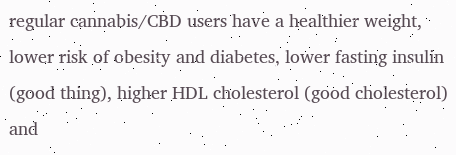regular cannabis/CBD users have a healthier weight, lower risk of obesity and diabetes, lower fasting insulin (good thing), higher HDL cholesterol (good cholesterol) and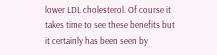lower LDL cholesterol. Of course it takes time to see these benefits but it certainly has been seen by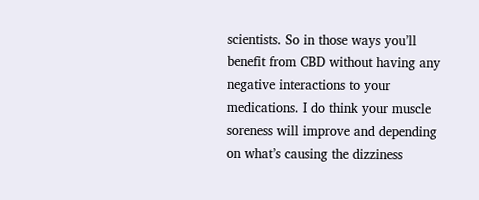scientists. So in those ways you’ll benefit from CBD without having any negative interactions to your medications. I do think your muscle soreness will improve and depending on what’s causing the dizziness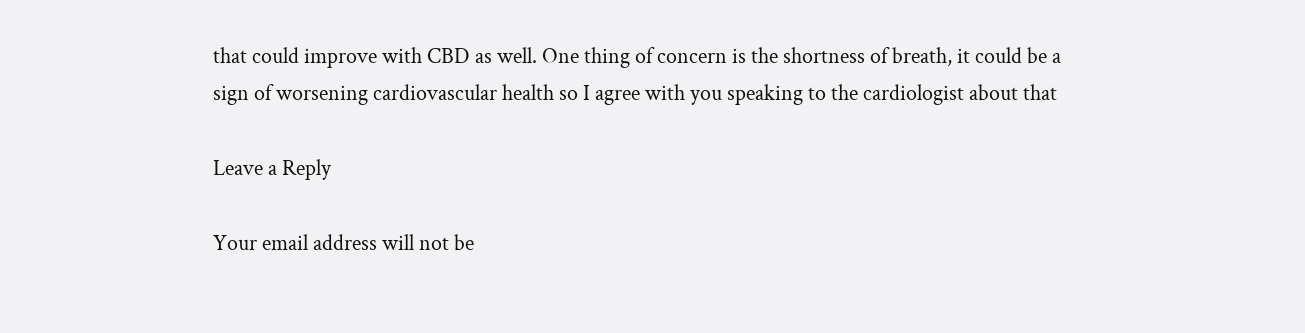that could improve with CBD as well. One thing of concern is the shortness of breath, it could be a sign of worsening cardiovascular health so I agree with you speaking to the cardiologist about that

Leave a Reply

Your email address will not be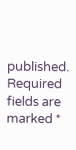published. Required fields are marked *